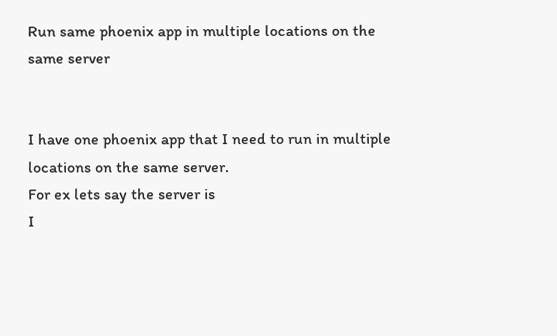Run same phoenix app in multiple locations on the same server


I have one phoenix app that I need to run in multiple locations on the same server.
For ex lets say the server is
I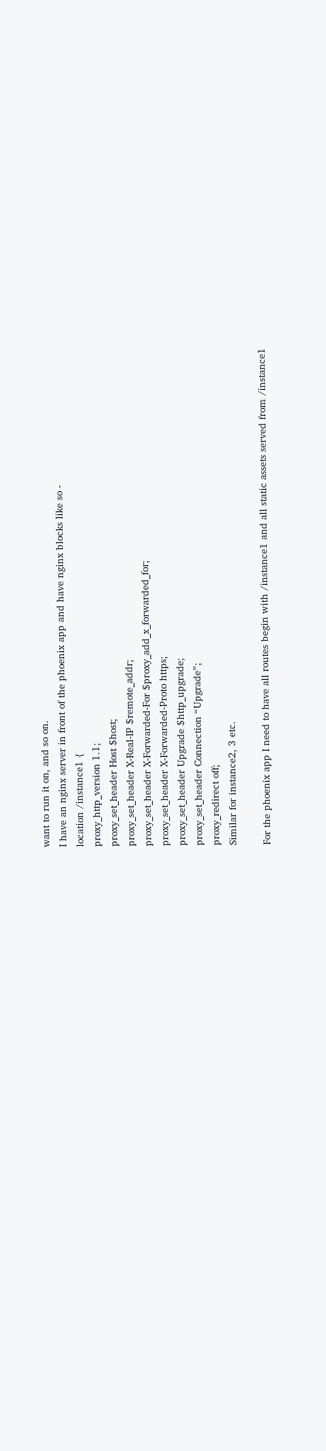want to run it on, and so on.
I have an nginx server in front of the phoenix app and have nginx blocks like so -
location /instance1 {
proxy_http_version 1.1;
proxy_set_header Host $host;
proxy_set_header X-Real-IP $remote_addr;
proxy_set_header X-Forwarded-For $proxy_add_x_forwarded_for;
proxy_set_header X-Forwarded-Proto https;
proxy_set_header Upgrade $http_upgrade;
proxy_set_header Connection “Upgrade”;
proxy_redirect off;
Similar for instance2, 3 etc.

For the phoenix app I need to have all routes begin with /instance1 and all static assets served from /instance1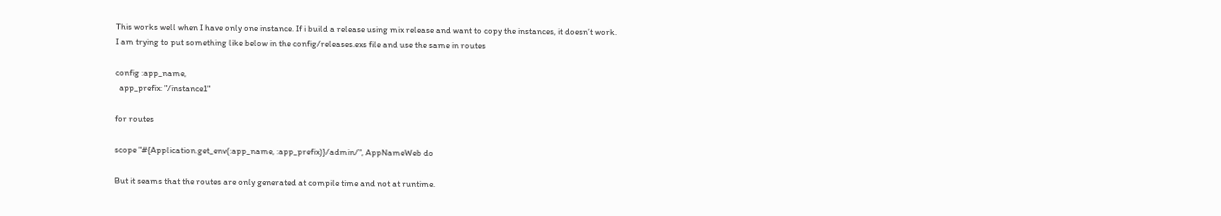This works well when I have only one instance. If i build a release using mix release and want to copy the instances, it doesn’t work.
I am trying to put something like below in the config/releases.exs file and use the same in routes

config :app_name,
  app_prefix: "/instance1"

for routes

scope "#{Application.get_env(:app_name, :app_prefix)}/admin/", AppNameWeb do

But it seams that the routes are only generated at compile time and not at runtime.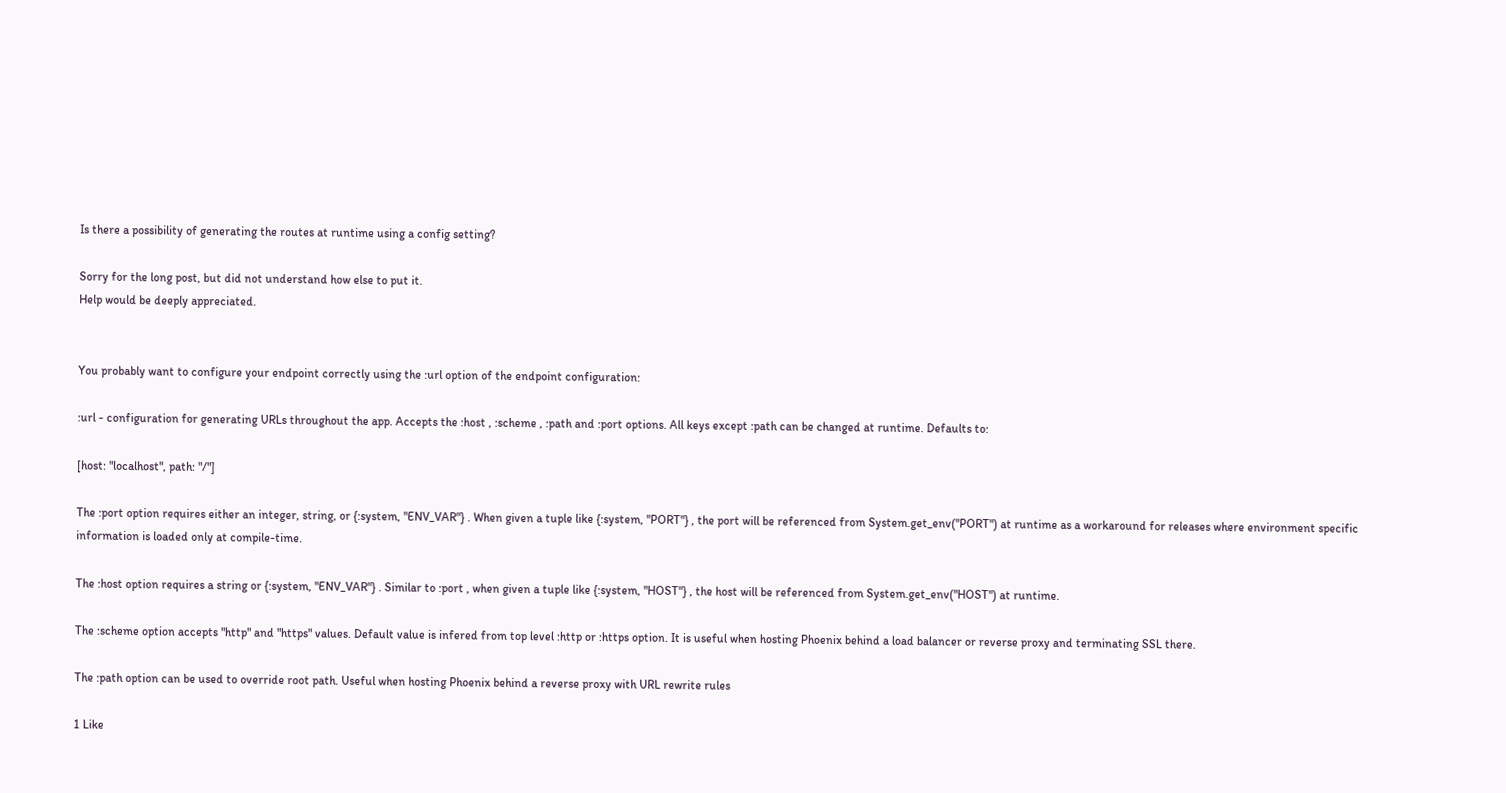Is there a possibility of generating the routes at runtime using a config setting?

Sorry for the long post, but did not understand how else to put it.
Help would be deeply appreciated.


You probably want to configure your endpoint correctly using the :url option of the endpoint configuration:

:url - configuration for generating URLs throughout the app. Accepts the :host , :scheme , :path and :port options. All keys except :path can be changed at runtime. Defaults to:

[host: "localhost", path: "/"]

The :port option requires either an integer, string, or {:system, "ENV_VAR"} . When given a tuple like {:system, "PORT"} , the port will be referenced from System.get_env("PORT") at runtime as a workaround for releases where environment specific information is loaded only at compile-time.

The :host option requires a string or {:system, "ENV_VAR"} . Similar to :port , when given a tuple like {:system, "HOST"} , the host will be referenced from System.get_env("HOST") at runtime.

The :scheme option accepts "http" and "https" values. Default value is infered from top level :http or :https option. It is useful when hosting Phoenix behind a load balancer or reverse proxy and terminating SSL there.

The :path option can be used to override root path. Useful when hosting Phoenix behind a reverse proxy with URL rewrite rules

1 Like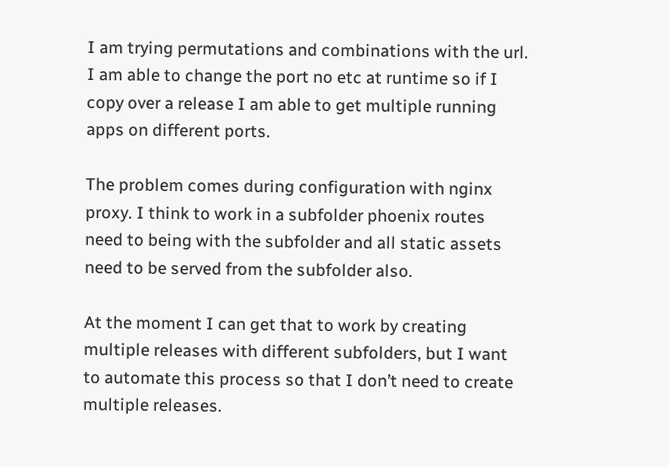I am trying permutations and combinations with the url.
I am able to change the port no etc at runtime so if I copy over a release I am able to get multiple running apps on different ports.

The problem comes during configuration with nginx proxy. I think to work in a subfolder phoenix routes need to being with the subfolder and all static assets need to be served from the subfolder also.

At the moment I can get that to work by creating multiple releases with different subfolders, but I want to automate this process so that I don’t need to create multiple releases.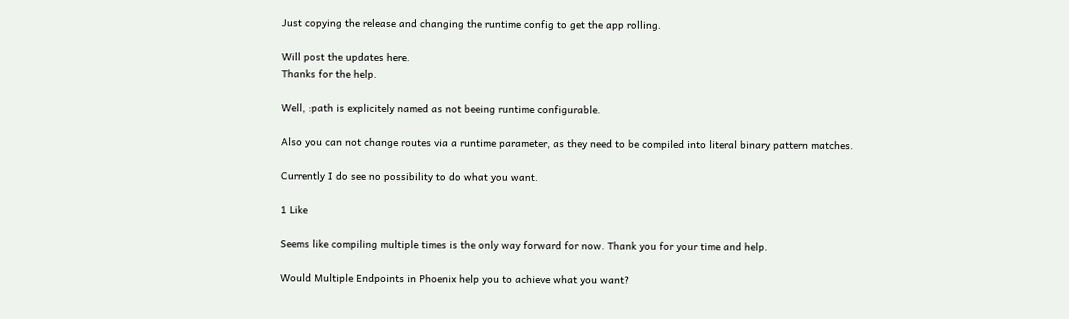Just copying the release and changing the runtime config to get the app rolling.

Will post the updates here.
Thanks for the help.

Well, :path is explicitely named as not beeing runtime configurable.

Also you can not change routes via a runtime parameter, as they need to be compiled into literal binary pattern matches.

Currently I do see no possibility to do what you want.

1 Like

Seems like compiling multiple times is the only way forward for now. Thank you for your time and help.

Would Multiple Endpoints in Phoenix help you to achieve what you want?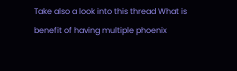Take also a look into this thread What is benefit of having multiple phoenix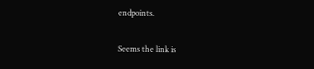endpoints.

Seems the link is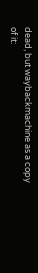dead, but waybackmachine as a copy of it: